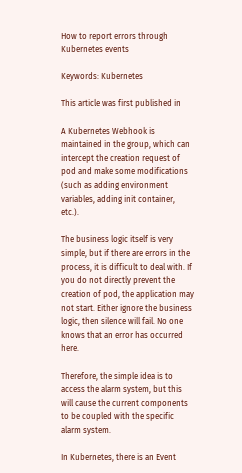How to report errors through Kubernetes events

Keywords: Kubernetes

This article was first published in

A Kubernetes Webhook is maintained in the group, which can intercept the creation request of pod and make some modifications (such as adding environment variables, adding init container, etc.).

The business logic itself is very simple, but if there are errors in the process, it is difficult to deal with. If you do not directly prevent the creation of pod, the application may not start. Either ignore the business logic, then silence will fail. No one knows that an error has occurred here.

Therefore, the simple idea is to access the alarm system, but this will cause the current components to be coupled with the specific alarm system.

In Kubernetes, there is an Event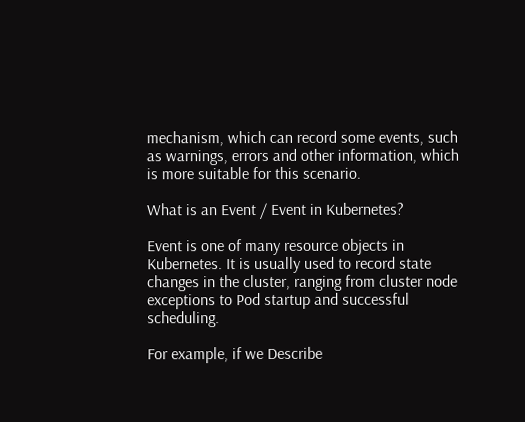mechanism, which can record some events, such as warnings, errors and other information, which is more suitable for this scenario.

What is an Event / Event in Kubernetes?

Event is one of many resource objects in Kubernetes. It is usually used to record state changes in the cluster, ranging from cluster node exceptions to Pod startup and successful scheduling.

For example, if we Describe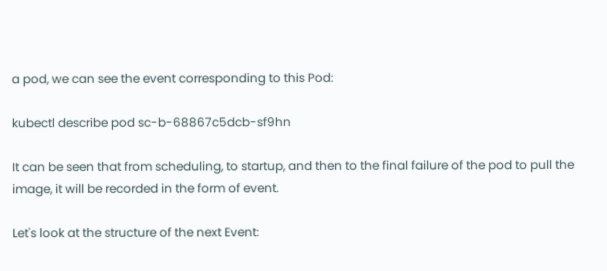a pod, we can see the event corresponding to this Pod:

kubectl describe pod sc-b-68867c5dcb-sf9hn

It can be seen that from scheduling, to startup, and then to the final failure of the pod to pull the image, it will be recorded in the form of event.

Let's look at the structure of the next Event: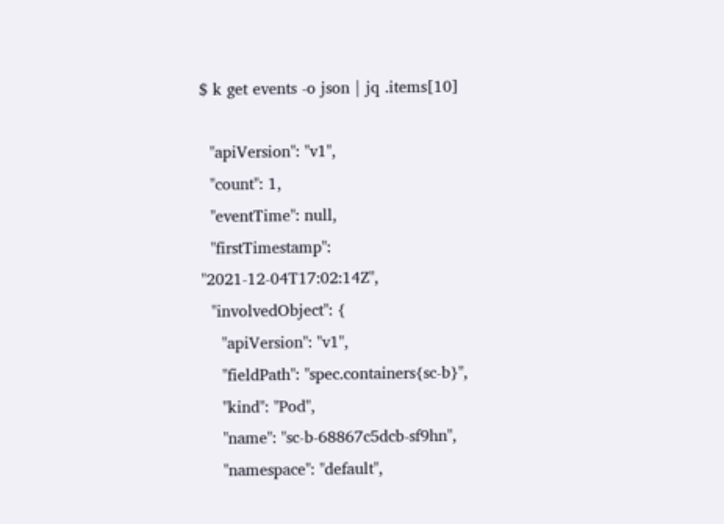$ k get events -o json | jq .items[10]

  "apiVersion": "v1",
  "count": 1,
  "eventTime": null,
  "firstTimestamp": "2021-12-04T17:02:14Z",
  "involvedObject": {
    "apiVersion": "v1",
    "fieldPath": "spec.containers{sc-b}",
    "kind": "Pod",
    "name": "sc-b-68867c5dcb-sf9hn",
    "namespace": "default",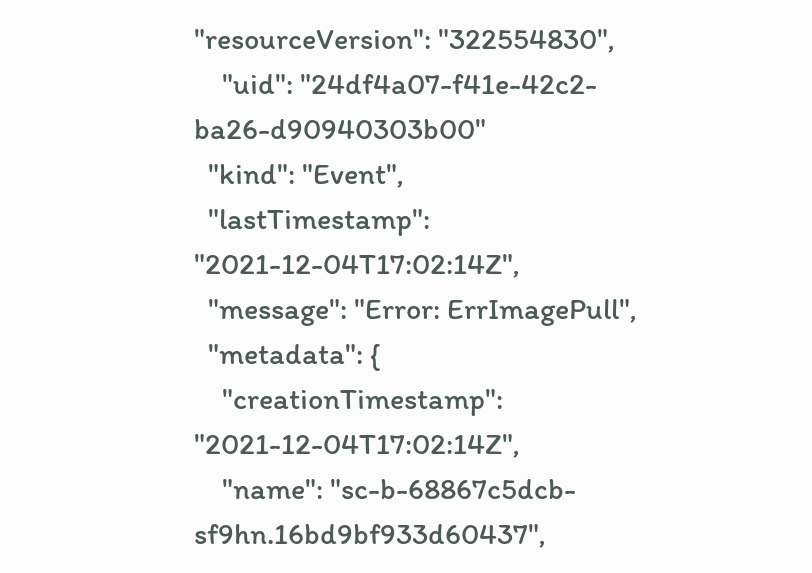"resourceVersion": "322554830",
    "uid": "24df4a07-f41e-42c2-ba26-d90940303b00"
  "kind": "Event",
  "lastTimestamp": "2021-12-04T17:02:14Z",
  "message": "Error: ErrImagePull",
  "metadata": {
    "creationTimestamp": "2021-12-04T17:02:14Z",
    "name": "sc-b-68867c5dcb-sf9hn.16bd9bf933d60437",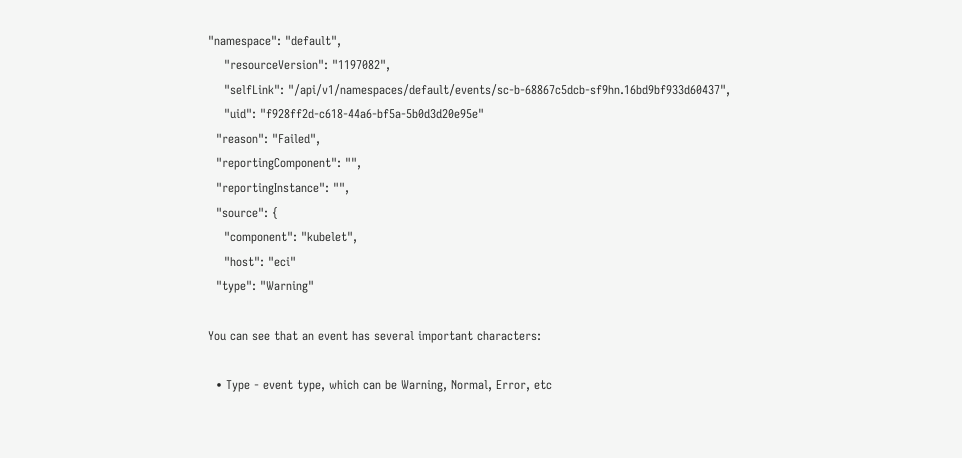"namespace": "default",
    "resourceVersion": "1197082",
    "selfLink": "/api/v1/namespaces/default/events/sc-b-68867c5dcb-sf9hn.16bd9bf933d60437",
    "uid": "f928ff2d-c618-44a6-bf5a-5b0d3d20e95e"
  "reason": "Failed",
  "reportingComponent": "",
  "reportingInstance": "",
  "source": {
    "component": "kubelet",
    "host": "eci"
  "type": "Warning"

You can see that an event has several important characters:

  • Type - event type, which can be Warning, Normal, Error, etc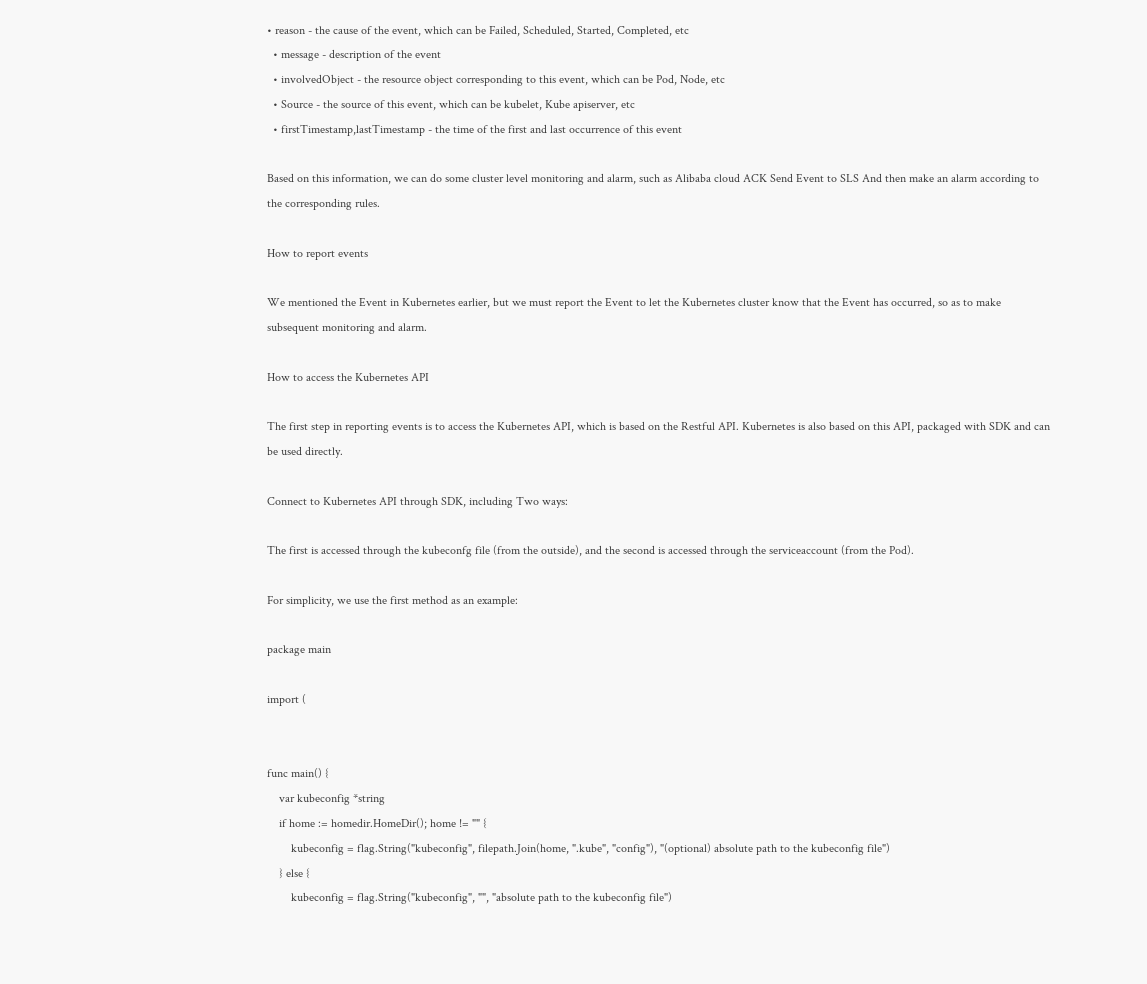• reason - the cause of the event, which can be Failed, Scheduled, Started, Completed, etc
  • message - description of the event
  • involvedObject - the resource object corresponding to this event, which can be Pod, Node, etc
  • Source - the source of this event, which can be kubelet, Kube apiserver, etc
  • firstTimestamp,lastTimestamp - the time of the first and last occurrence of this event

Based on this information, we can do some cluster level monitoring and alarm, such as Alibaba cloud ACK Send Event to SLS And then make an alarm according to the corresponding rules.

How to report events

We mentioned the Event in Kubernetes earlier, but we must report the Event to let the Kubernetes cluster know that the Event has occurred, so as to make subsequent monitoring and alarm.

How to access the Kubernetes API

The first step in reporting events is to access the Kubernetes API, which is based on the Restful API. Kubernetes is also based on this API, packaged with SDK and can be used directly.

Connect to Kubernetes API through SDK, including Two ways:

The first is accessed through the kubeconfg file (from the outside), and the second is accessed through the serviceaccount (from the Pod).

For simplicity, we use the first method as an example:

package main

import (


func main() {
    var kubeconfig *string
    if home := homedir.HomeDir(); home != "" {
        kubeconfig = flag.String("kubeconfig", filepath.Join(home, ".kube", "config"), "(optional) absolute path to the kubeconfig file")
    } else {
        kubeconfig = flag.String("kubeconfig", "", "absolute path to the kubeconfig file")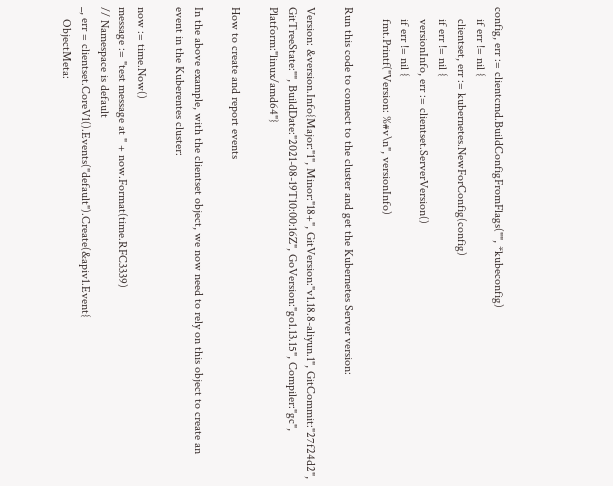config, err := clientcmd.BuildConfigFromFlags("", *kubeconfig)
    if err != nil {
    clientset, err := kubernetes.NewForConfig(config)
    if err != nil {
    versionInfo, err := clientset.ServerVersion()
    if err != nil {
    fmt.Printf("Version: %#v\n", versionInfo)

Run this code to connect to the cluster and get the Kubernetes Server version:

Version: &version.Info{Major:"1", Minor:"18+", GitVersion:"v1.18.8-aliyun.1", GitCommit:"27f24d2", GitTreeState:"", BuildDate:"2021-08-19T10:00:16Z", GoVersion:"go1.13.15", Compiler:"gc", Platform:"linux/amd64"}

How to create and report events

In the above example, with the clientset object, we now need to rely on this object to create an event in the Kuberentes cluster:

now := time.Now()
message := "test message at " + now.Format(time.RFC3339)
// Namespace is default
_, err = clientset.CoreV1().Events("default").Create(&apiv1.Event{
    ObjectMeta: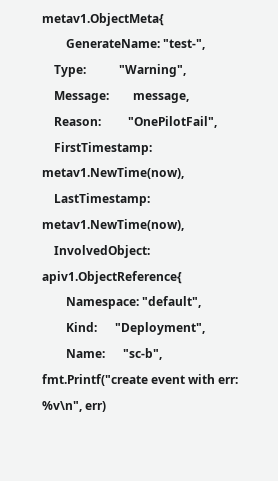metav1.ObjectMeta{
        GenerateName: "test-",
    Type:           "Warning",
    Message:        message,
    Reason:         "OnePilotFail",
    FirstTimestamp: metav1.NewTime(now),
    LastTimestamp:  metav1.NewTime(now),
    InvolvedObject: apiv1.ObjectReference{
        Namespace: "default",
        Kind:      "Deployment",
        Name:      "sc-b",
fmt.Printf("create event with err: %v\n", err)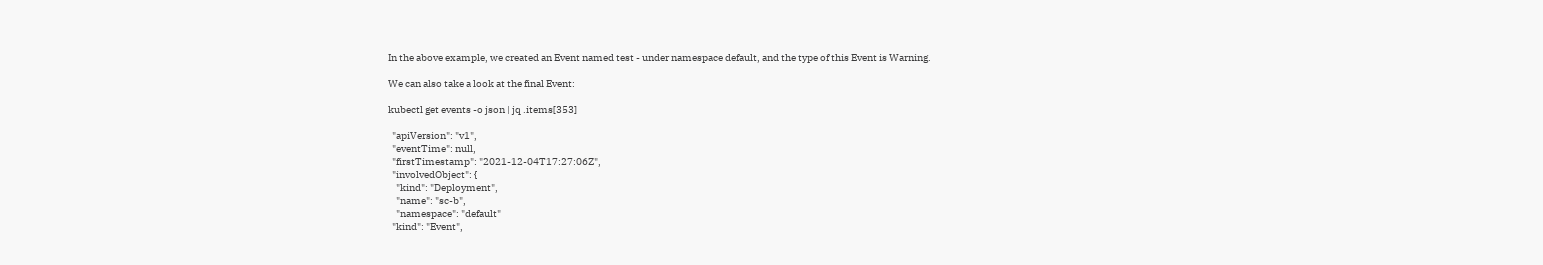In the above example, we created an Event named test - under namespace default, and the type of this Event is Warning.

We can also take a look at the final Event:

kubectl get events -o json | jq .items[353]

  "apiVersion": "v1",
  "eventTime": null,
  "firstTimestamp": "2021-12-04T17:27:06Z",
  "involvedObject": {
    "kind": "Deployment",
    "name": "sc-b",
    "namespace": "default"
  "kind": "Event",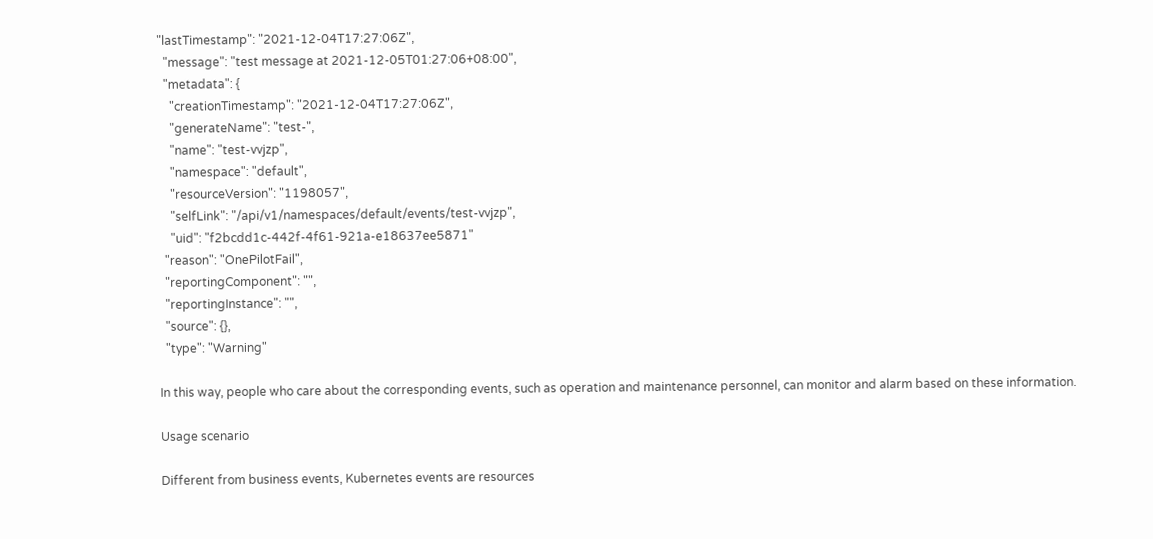"lastTimestamp": "2021-12-04T17:27:06Z",
  "message": "test message at 2021-12-05T01:27:06+08:00",
  "metadata": {
    "creationTimestamp": "2021-12-04T17:27:06Z",
    "generateName": "test-",
    "name": "test-vvjzp",
    "namespace": "default",
    "resourceVersion": "1198057",
    "selfLink": "/api/v1/namespaces/default/events/test-vvjzp",
    "uid": "f2bcdd1c-442f-4f61-921a-e18637ee5871"
  "reason": "OnePilotFail",
  "reportingComponent": "",
  "reportingInstance": "",
  "source": {},
  "type": "Warning"

In this way, people who care about the corresponding events, such as operation and maintenance personnel, can monitor and alarm based on these information.

Usage scenario

Different from business events, Kubernetes events are resources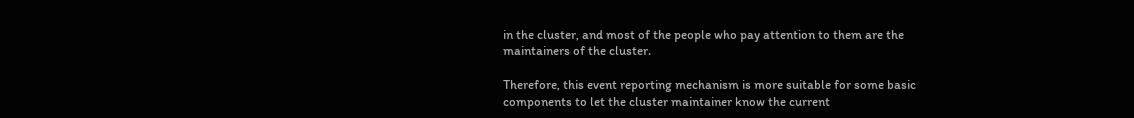in the cluster, and most of the people who pay attention to them are the maintainers of the cluster.

Therefore, this event reporting mechanism is more suitable for some basic components to let the cluster maintainer know the current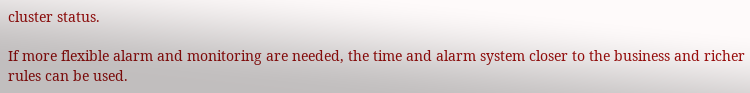cluster status.

If more flexible alarm and monitoring are needed, the time and alarm system closer to the business and richer rules can be used.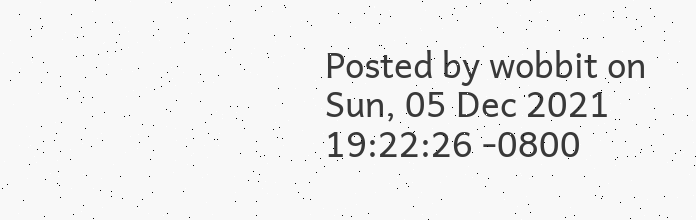Posted by wobbit on Sun, 05 Dec 2021 19:22:26 -0800